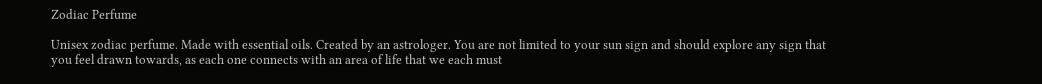Zodiac Perfume

Unisex zodiac perfume. Made with essential oils. Created by an astrologer. You are not limited to your sun sign and should explore any sign that you feel drawn towards, as each one connects with an area of life that we each must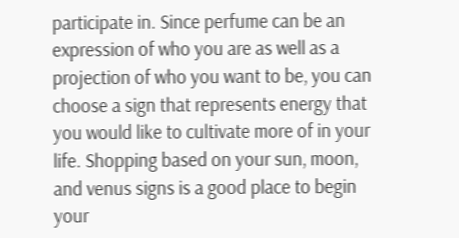participate in. Since perfume can be an expression of who you are as well as a projection of who you want to be, you can choose a sign that represents energy that you would like to cultivate more of in your life. Shopping based on your sun, moon, and venus signs is a good place to begin your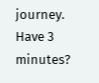journey. Have 3 minutes?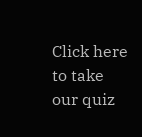Click here to take our quiz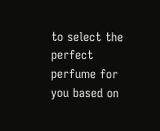to select the perfect perfume for you based on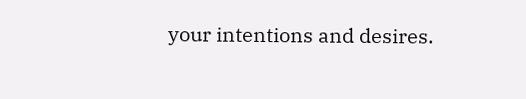your intentions and desires.